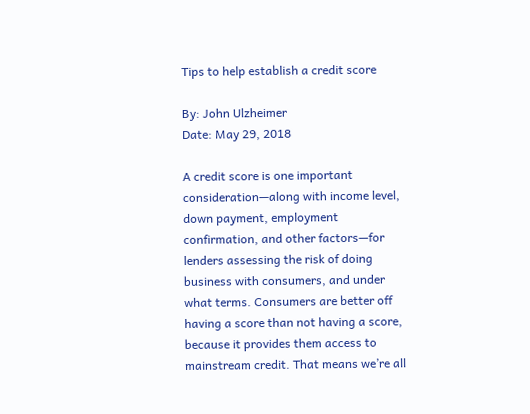Tips to help establish a credit score

By: John Ulzheimer
Date: May 29, 2018

A credit score is one important consideration—along with income level, down payment, employment confirmation, and other factors—for lenders assessing the risk of doing business with consumers, and under what terms. Consumers are better off having a score than not having a score, because it provides them access to mainstream credit. That means we’re all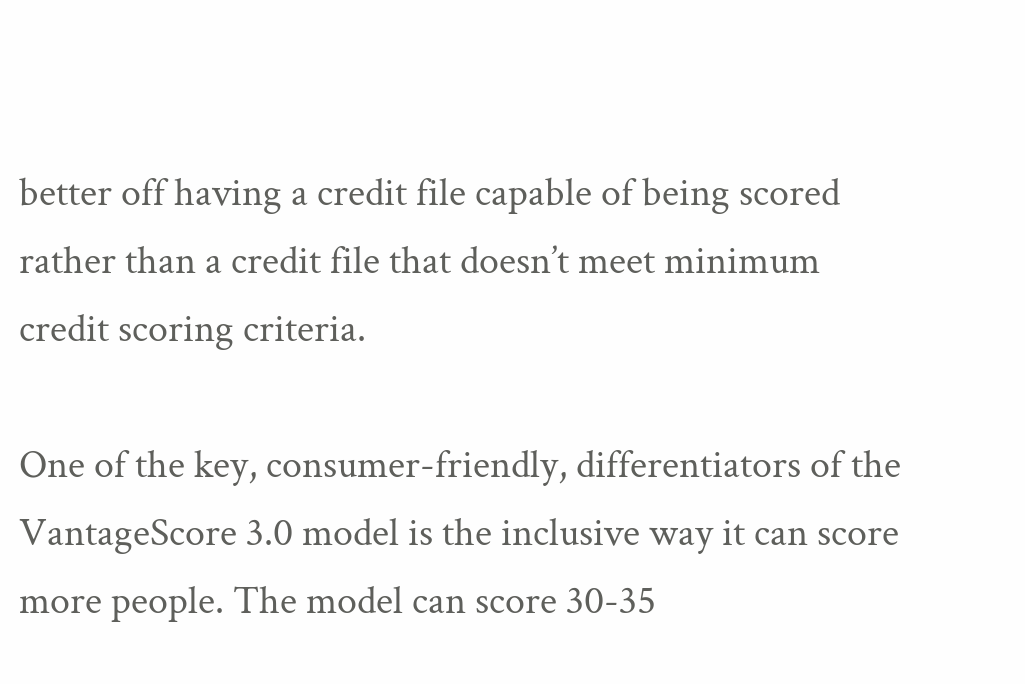better off having a credit file capable of being scored rather than a credit file that doesn’t meet minimum credit scoring criteria.

One of the key, consumer-friendly, differentiators of the VantageScore 3.0 model is the inclusive way it can score more people. The model can score 30-35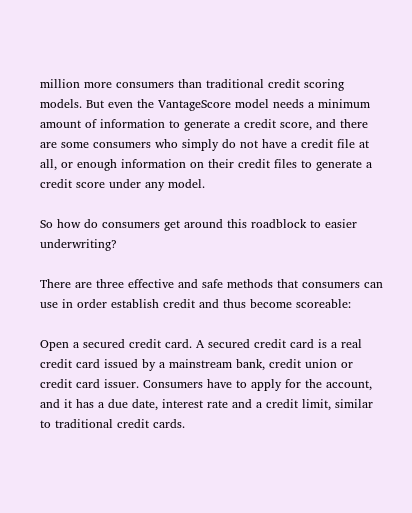million more consumers than traditional credit scoring models. But even the VantageScore model needs a minimum amount of information to generate a credit score, and there are some consumers who simply do not have a credit file at all, or enough information on their credit files to generate a credit score under any model.

So how do consumers get around this roadblock to easier underwriting?

There are three effective and safe methods that consumers can use in order establish credit and thus become scoreable:

Open a secured credit card. A secured credit card is a real credit card issued by a mainstream bank, credit union or credit card issuer. Consumers have to apply for the account, and it has a due date, interest rate and a credit limit, similar to traditional credit cards.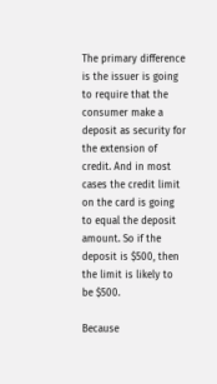The primary difference is the issuer is going to require that the consumer make a deposit as security for the extension of credit. And in most cases the credit limit on the card is going to equal the deposit amount. So if the deposit is $500, then the limit is likely to be $500.

Because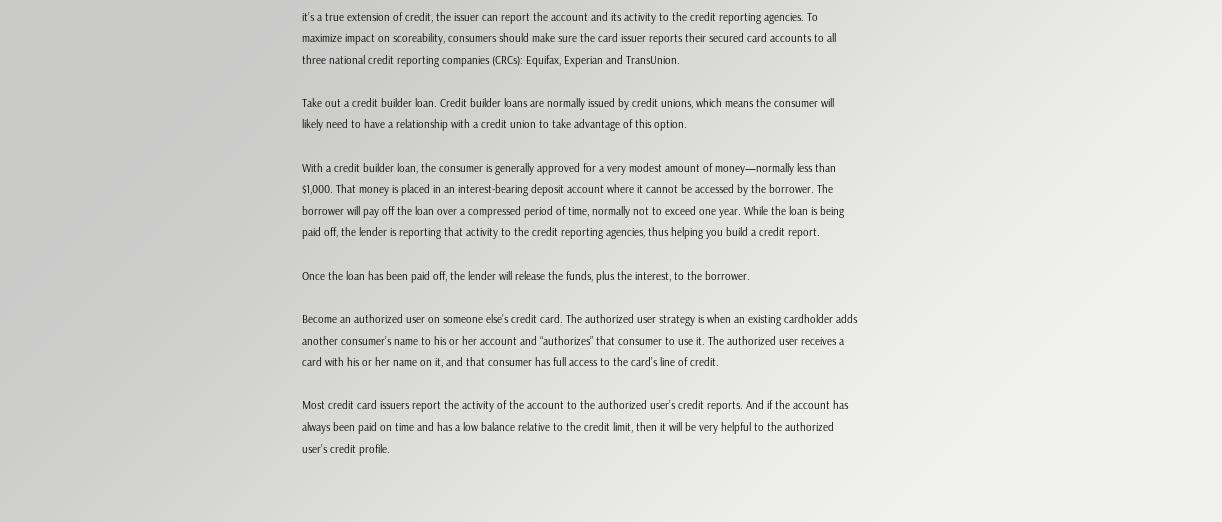it’s a true extension of credit, the issuer can report the account and its activity to the credit reporting agencies. To maximize impact on scoreability, consumers should make sure the card issuer reports their secured card accounts to all three national credit reporting companies (CRCs): Equifax, Experian and TransUnion.

Take out a credit builder loan. Credit builder loans are normally issued by credit unions, which means the consumer will likely need to have a relationship with a credit union to take advantage of this option.

With a credit builder loan, the consumer is generally approved for a very modest amount of money—normally less than $1,000. That money is placed in an interest-bearing deposit account where it cannot be accessed by the borrower. The borrower will pay off the loan over a compressed period of time, normally not to exceed one year. While the loan is being paid off, the lender is reporting that activity to the credit reporting agencies, thus helping you build a credit report.

Once the loan has been paid off, the lender will release the funds, plus the interest, to the borrower.

Become an authorized user on someone else’s credit card. The authorized user strategy is when an existing cardholder adds another consumer’s name to his or her account and “authorizes” that consumer to use it. The authorized user receives a card with his or her name on it, and that consumer has full access to the card’s line of credit.

Most credit card issuers report the activity of the account to the authorized user’s credit reports. And if the account has always been paid on time and has a low balance relative to the credit limit, then it will be very helpful to the authorized user’s credit profile.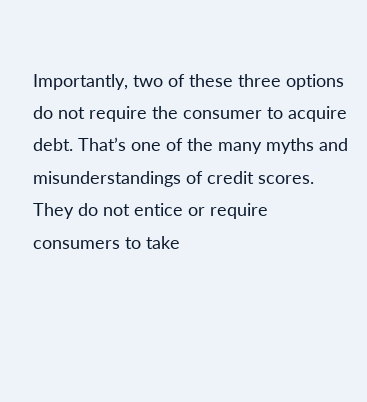Importantly, two of these three options do not require the consumer to acquire debt. That’s one of the many myths and misunderstandings of credit scores. They do not entice or require consumers to take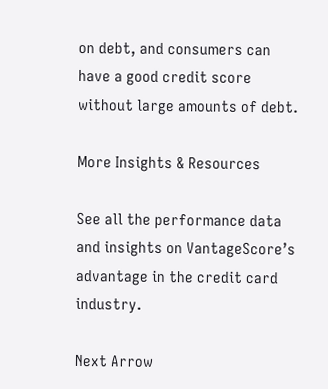on debt, and consumers can have a good credit score without large amounts of debt.

More Insights & Resources

See all the performance data and insights on VantageScore’s advantage in the credit card industry.

Next Arrow